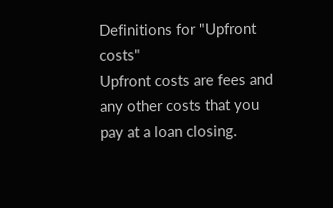Definitions for "Upfront costs"
Upfront costs are fees and any other costs that you pay at a loan closing.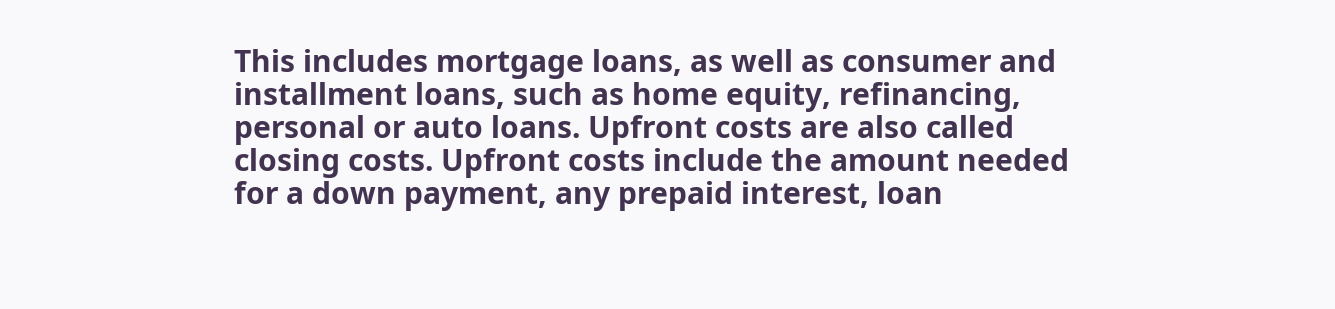This includes mortgage loans, as well as consumer and installment loans, such as home equity, refinancing, personal or auto loans. Upfront costs are also called closing costs. Upfront costs include the amount needed for a down payment, any prepaid interest, loan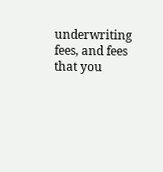underwriting fees, and fees that you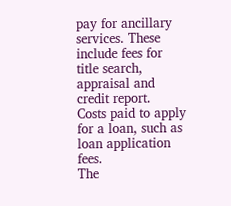pay for ancillary services. These include fees for title search, appraisal and credit report.
Costs paid to apply for a loan, such as loan application fees.
The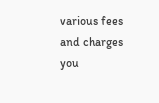various fees and charges you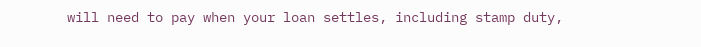will need to pay when your loan settles, including stamp duty,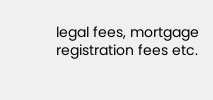legal fees, mortgage registration fees etc.